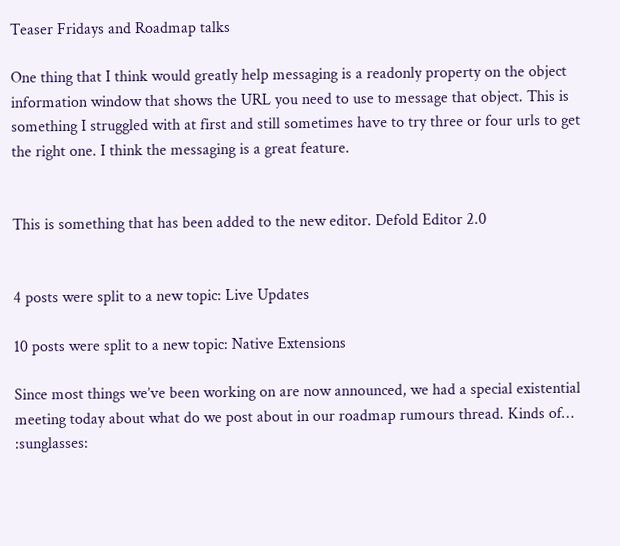Teaser Fridays and Roadmap talks

One thing that I think would greatly help messaging is a readonly property on the object information window that shows the URL you need to use to message that object. This is something I struggled with at first and still sometimes have to try three or four urls to get the right one. I think the messaging is a great feature.


This is something that has been added to the new editor. Defold Editor 2.0


4 posts were split to a new topic: Live Updates

10 posts were split to a new topic: Native Extensions

Since most things we’ve been working on are now announced, we had a special existential meeting today about what do we post about in our roadmap rumours thread. Kinds of… :sunglasses: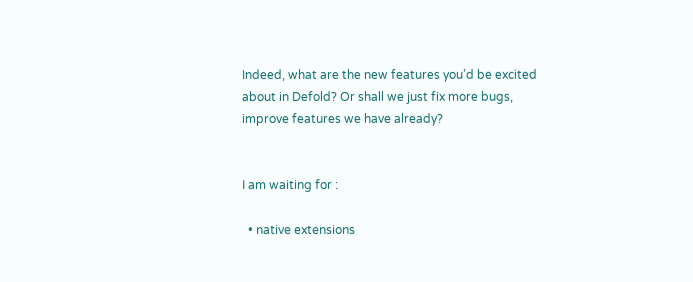Indeed, what are the new features you’d be excited about in Defold? Or shall we just fix more bugs, improve features we have already?


I am waiting for :

  • native extensions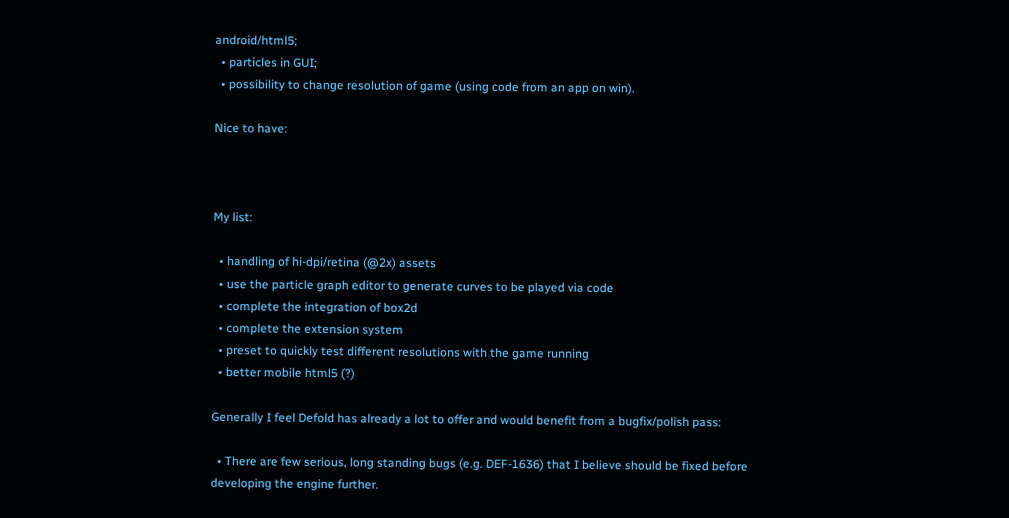android/html5;
  • particles in GUI;
  • possibility to change resolution of game (using code from an app on win).

Nice to have:



My list:

  • handling of hi-dpi/retina (@2x) assets
  • use the particle graph editor to generate curves to be played via code
  • complete the integration of box2d
  • complete the extension system
  • preset to quickly test different resolutions with the game running
  • better mobile html5 (?)

Generally I feel Defold has already a lot to offer and would benefit from a bugfix/polish pass:

  • There are few serious, long standing bugs (e.g. DEF-1636) that I believe should be fixed before developing the engine further.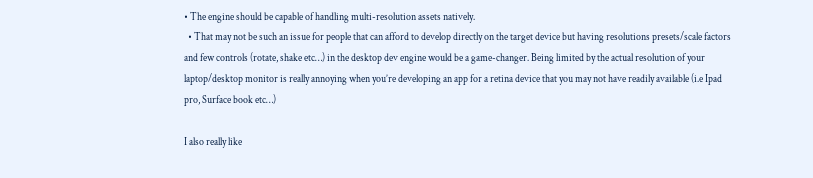• The engine should be capable of handling multi-resolution assets natively.
  • That may not be such an issue for people that can afford to develop directly on the target device but having resolutions presets/scale factors and few controls (rotate, shake etc…) in the desktop dev engine would be a game-changer. Being limited by the actual resolution of your laptop/desktop monitor is really annoying when you’re developing an app for a retina device that you may not have readily available (i.e Ipad pro, Surface book etc…)

I also really like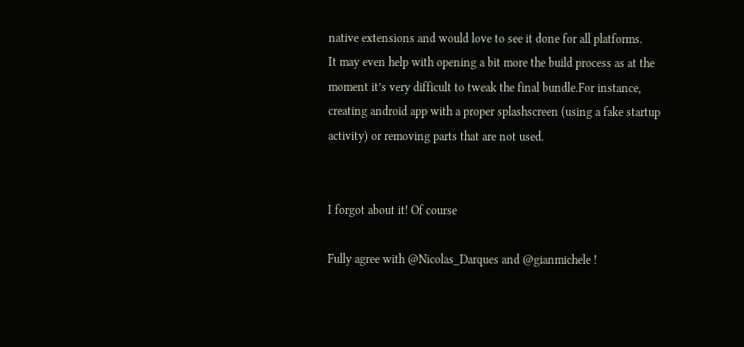native extensions and would love to see it done for all platforms.
It may even help with opening a bit more the build process as at the moment it’s very difficult to tweak the final bundle.For instance, creating android app with a proper splashscreen (using a fake startup activity) or removing parts that are not used.


I forgot about it! Of course

Fully agree with @Nicolas_Darques and @gianmichele !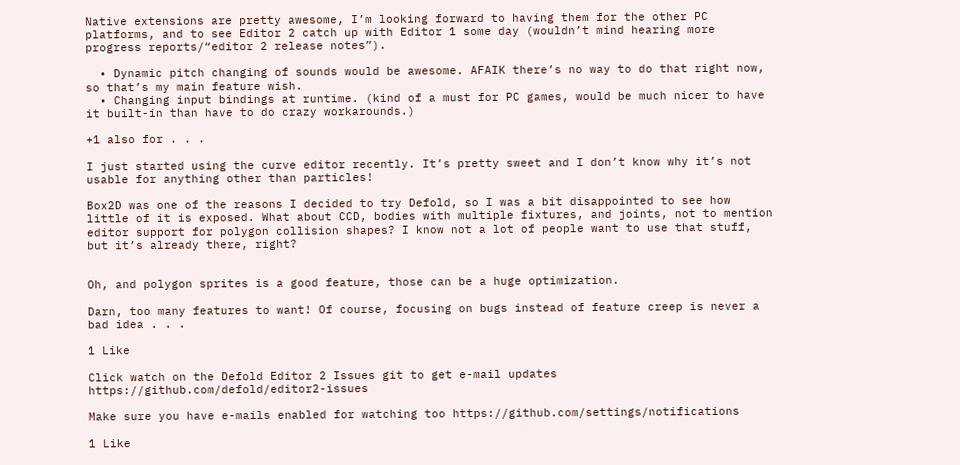Native extensions are pretty awesome, I’m looking forward to having them for the other PC platforms, and to see Editor 2 catch up with Editor 1 some day (wouldn’t mind hearing more progress reports/“editor 2 release notes”).

  • Dynamic pitch changing of sounds would be awesome. AFAIK there’s no way to do that right now, so that’s my main feature wish.
  • Changing input bindings at runtime. (kind of a must for PC games, would be much nicer to have it built-in than have to do crazy workarounds.)

+1 also for . . .

I just started using the curve editor recently. It’s pretty sweet and I don’t know why it’s not usable for anything other than particles!

Box2D was one of the reasons I decided to try Defold, so I was a bit disappointed to see how little of it is exposed. What about CCD, bodies with multiple fixtures, and joints, not to mention editor support for polygon collision shapes? I know not a lot of people want to use that stuff, but it’s already there, right?


Oh, and polygon sprites is a good feature, those can be a huge optimization.

Darn, too many features to want! Of course, focusing on bugs instead of feature creep is never a bad idea . . .

1 Like

Click watch on the Defold Editor 2 Issues git to get e-mail updates https://github.com/defold/editor2-issues

Make sure you have e-mails enabled for watching too https://github.com/settings/notifications

1 Like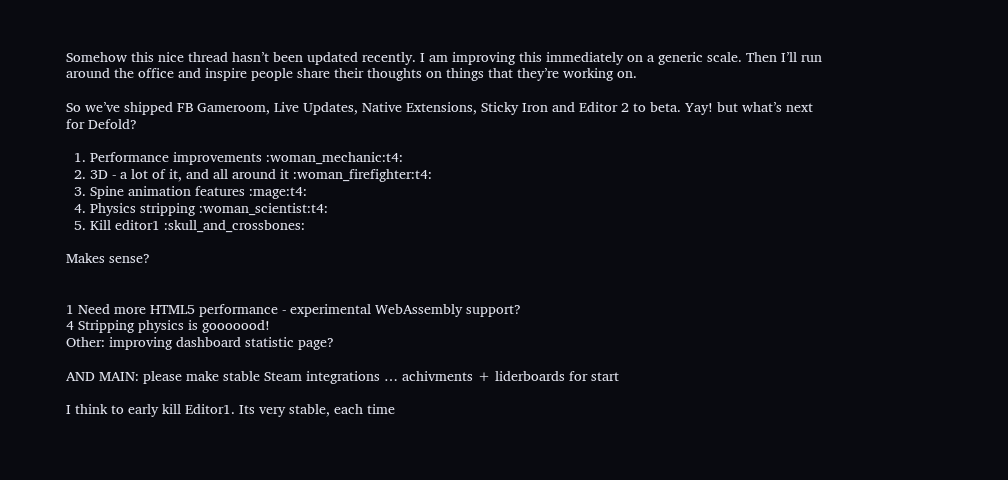Somehow this nice thread hasn’t been updated recently. I am improving this immediately on a generic scale. Then I’ll run around the office and inspire people share their thoughts on things that they’re working on.

So we’ve shipped FB Gameroom, Live Updates, Native Extensions, Sticky Iron and Editor 2 to beta. Yay! but what’s next for Defold?

  1. Performance improvements :woman_mechanic:t4:
  2. 3D - a lot of it, and all around it :woman_firefighter:t4:
  3. Spine animation features :mage:t4:
  4. Physics stripping :woman_scientist:t4:
  5. Kill editor1 :skull_and_crossbones:

Makes sense?


1 Need more HTML5 performance - experimental WebAssembly support?
4 Stripping physics is gooooood!
Other: improving dashboard statistic page?

AND MAIN: please make stable Steam integrations … achivments + liderboards for start

I think to early kill Editor1. Its very stable, each time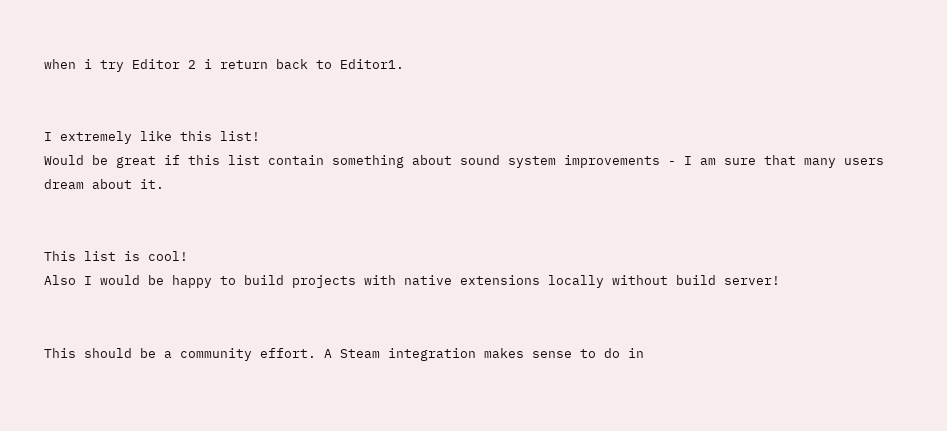when i try Editor 2 i return back to Editor1.


I extremely like this list!
Would be great if this list contain something about sound system improvements - I am sure that many users dream about it.


This list is cool!
Also I would be happy to build projects with native extensions locally without build server!


This should be a community effort. A Steam integration makes sense to do in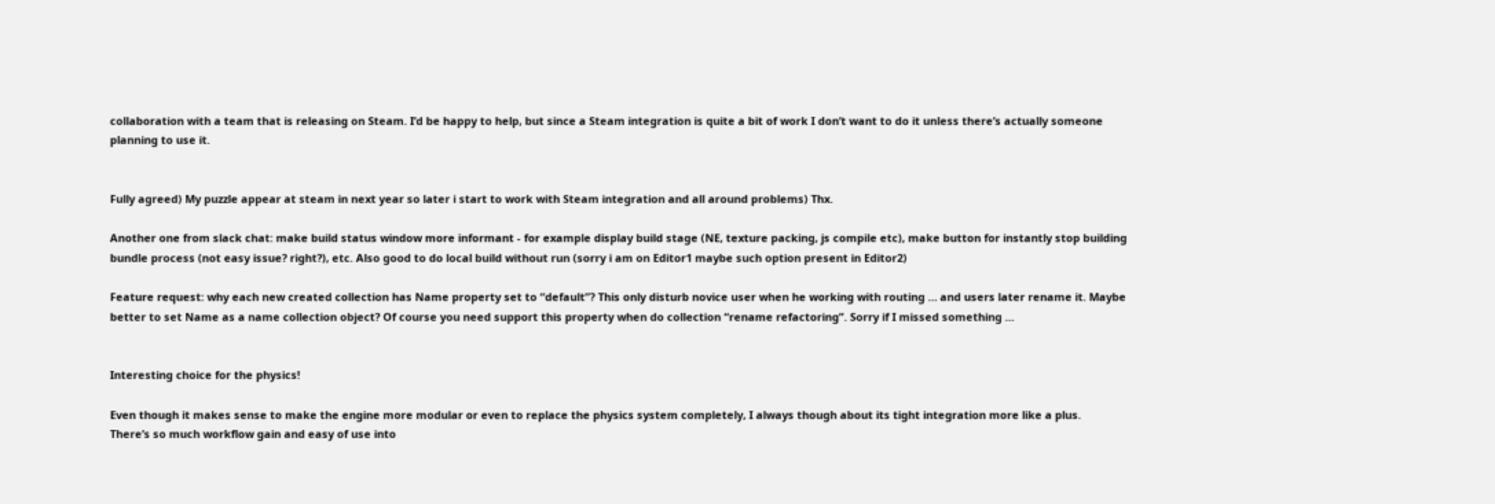collaboration with a team that is releasing on Steam. I’d be happy to help, but since a Steam integration is quite a bit of work I don’t want to do it unless there’s actually someone planning to use it.


Fully agreed) My puzzle appear at steam in next year so later i start to work with Steam integration and all around problems) Thx.

Another one from slack chat: make build status window more informant - for example display build stage (NE, texture packing, js compile etc), make button for instantly stop building bundle process (not easy issue? right?), etc. Also good to do local build without run (sorry i am on Editor1 maybe such option present in Editor2)

Feature request: why each new created collection has Name property set to “default”? This only disturb novice user when he working with routing … and users later rename it. Maybe better to set Name as a name collection object? Of course you need support this property when do collection “rename refactoring”. Sorry if I missed something …


Interesting choice for the physics!

Even though it makes sense to make the engine more modular or even to replace the physics system completely, I always though about its tight integration more like a plus.
There’s so much workflow gain and easy of use into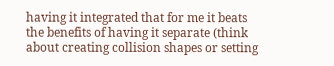having it integrated that for me it beats the benefits of having it separate (think about creating collision shapes or setting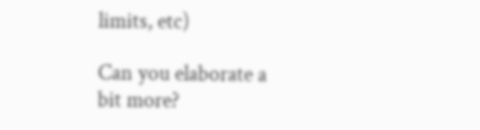limits, etc)

Can you elaborate a bit more?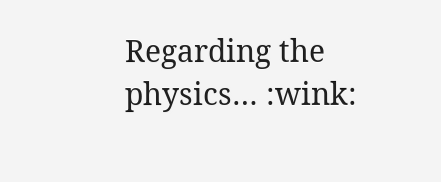Regarding the physics… :wink: